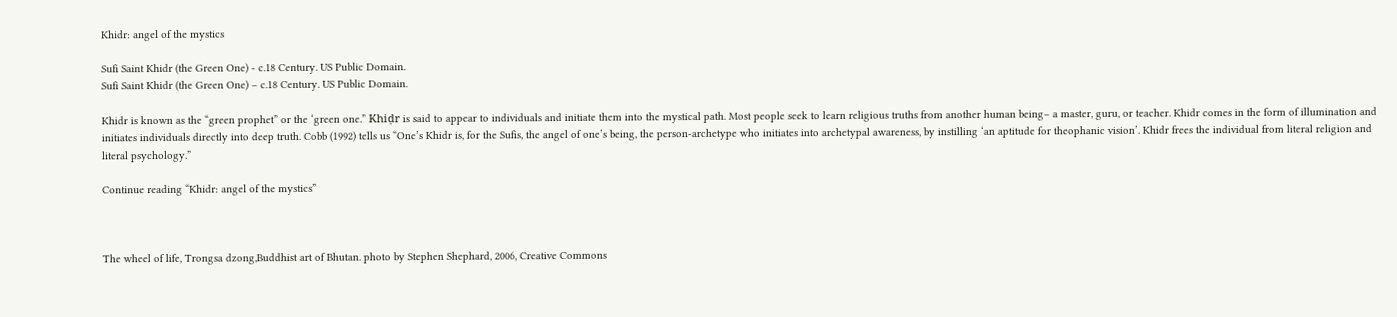Khidr: angel of the mystics

Sufi Saint Khidr (the Green One) - c.18 Century. US Public Domain.
Sufi Saint Khidr (the Green One) – c.18 Century. US Public Domain.

Khidr is known as the “green prophet” or the ‘green one.” Khiḍr is said to appear to individuals and initiate them into the mystical path. Most people seek to learn religious truths from another human being– a master, guru, or teacher. Khidr comes in the form of illumination and initiates individuals directly into deep truth. Cobb (1992) tells us “One’s Khidr is, for the Sufis, the angel of one’s being, the person-archetype who initiates into archetypal awareness, by instilling ‘an aptitude for theophanic vision’. Khidr frees the individual from literal religion and literal psychology.”

Continue reading “Khidr: angel of the mystics”



The wheel of life, Trongsa dzong,Buddhist art of Bhutan. photo by Stephen Shephard, 2006, Creative Commons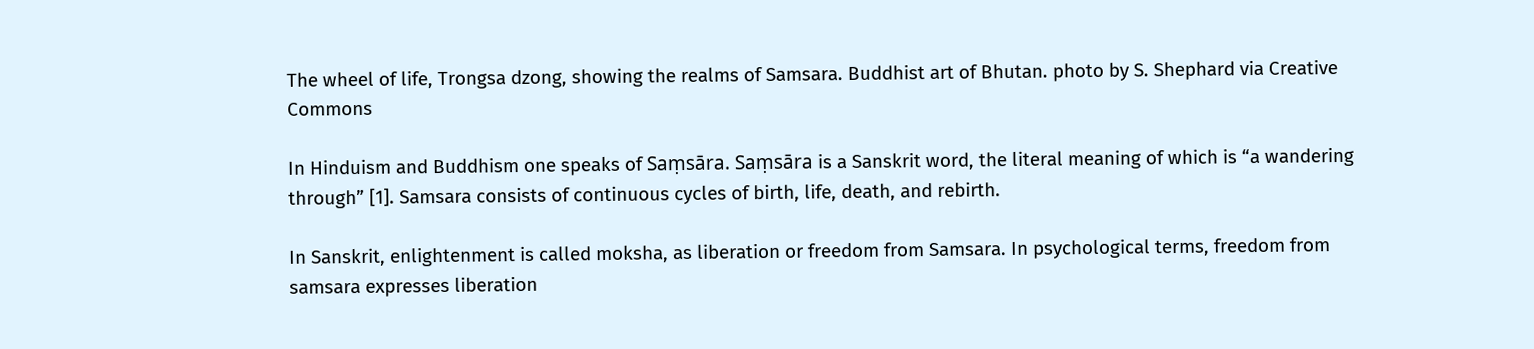The wheel of life, Trongsa dzong, showing the realms of Samsara. Buddhist art of Bhutan. photo by S. Shephard via Creative Commons

In Hinduism and Buddhism one speaks of Saṃsāra. Saṃsāra is a Sanskrit word, the literal meaning of which is “a wandering through” [1]. Samsara consists of continuous cycles of birth, life, death, and rebirth.

In Sanskrit, enlightenment is called moksha, as liberation or freedom from Samsara. In psychological terms, freedom from samsara expresses liberation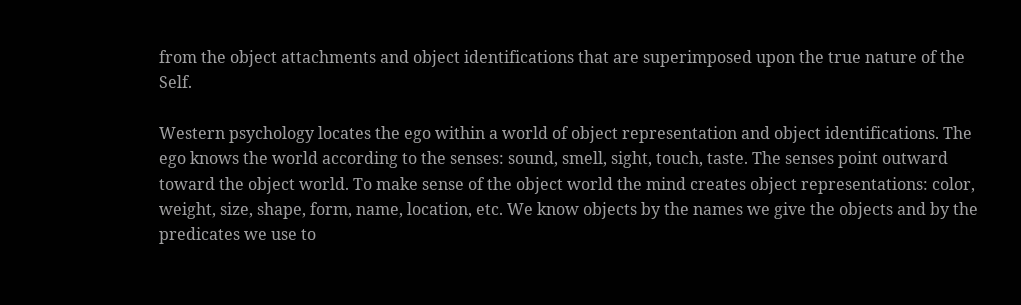from the object attachments and object identifications that are superimposed upon the true nature of the Self.

Western psychology locates the ego within a world of object representation and object identifications. The ego knows the world according to the senses: sound, smell, sight, touch, taste. The senses point outward toward the object world. To make sense of the object world the mind creates object representations: color, weight, size, shape, form, name, location, etc. We know objects by the names we give the objects and by the predicates we use to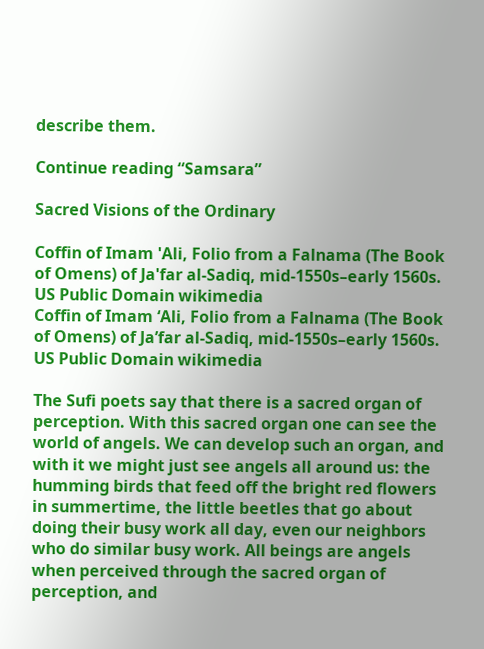describe them.

Continue reading “Samsara”

Sacred Visions of the Ordinary

Coffin of Imam 'Ali, Folio from a Falnama (The Book of Omens) of Ja'far al-Sadiq, mid-1550s–early 1560s. US Public Domain wikimedia
Coffin of Imam ‘Ali, Folio from a Falnama (The Book of Omens) of Ja’far al-Sadiq, mid-1550s–early 1560s. US Public Domain wikimedia

The Sufi poets say that there is a sacred organ of perception. With this sacred organ one can see the world of angels. We can develop such an organ, and with it we might just see angels all around us: the humming birds that feed off the bright red flowers in summertime, the little beetles that go about doing their busy work all day, even our neighbors who do similar busy work. All beings are angels when perceived through the sacred organ of perception, and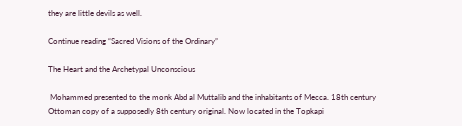they are little devils as well.

Continue reading “Sacred Visions of the Ordinary”

The Heart and the Archetypal Unconscious

 Mohammed presented to the monk Abd al Muttalib and the inhabitants of Mecca. 18th century Ottoman copy of a supposedly 8th century original. Now located in the Topkapi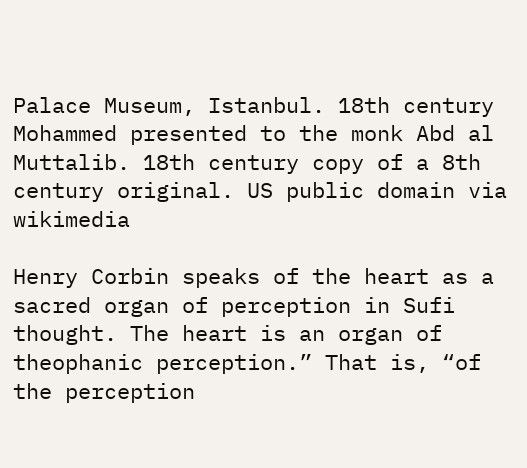Palace Museum, Istanbul. 18th century
Mohammed presented to the monk Abd al Muttalib. 18th century copy of a 8th century original. US public domain via wikimedia

Henry Corbin speaks of the heart as a sacred organ of perception in Sufi thought. The heart is an organ of theophanic perception.” That is, “of the perception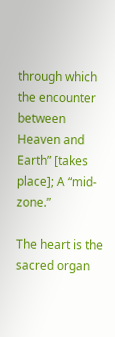through which the encounter between Heaven and Earth” [takes place]; A “mid-zone.”

The heart is the sacred organ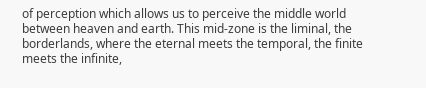of perception which allows us to perceive the middle world between heaven and earth. This mid-zone is the liminal, the borderlands, where the eternal meets the temporal, the finite meets the infinite,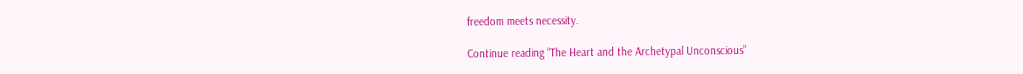freedom meets necessity.

Continue reading “The Heart and the Archetypal Unconscious”